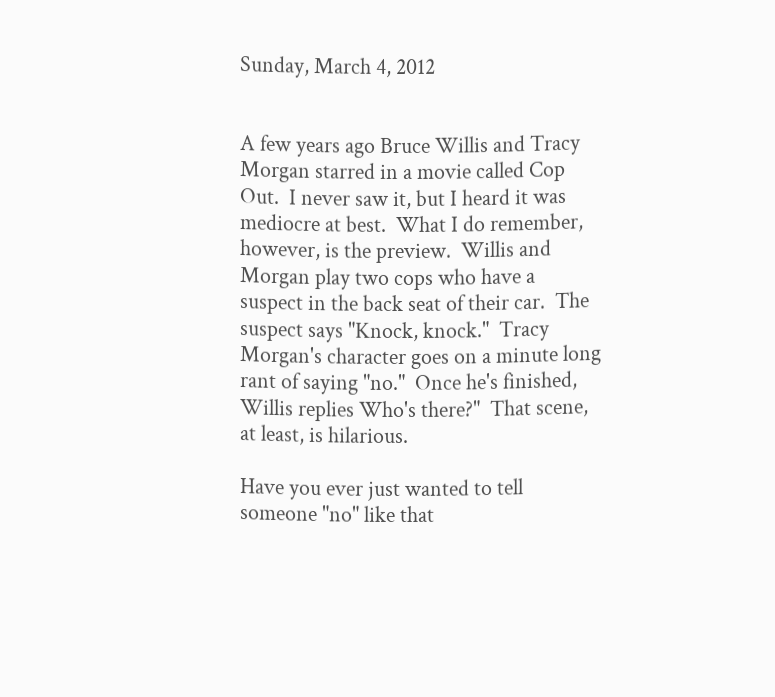Sunday, March 4, 2012


A few years ago Bruce Willis and Tracy Morgan starred in a movie called Cop Out.  I never saw it, but I heard it was mediocre at best.  What I do remember, however, is the preview.  Willis and Morgan play two cops who have a suspect in the back seat of their car.  The suspect says "Knock, knock."  Tracy Morgan's character goes on a minute long rant of saying "no."  Once he's finished, Willis replies Who's there?"  That scene, at least, is hilarious.

Have you ever just wanted to tell someone "no" like that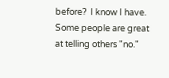before?  I know I have.  Some people are great at telling others "no."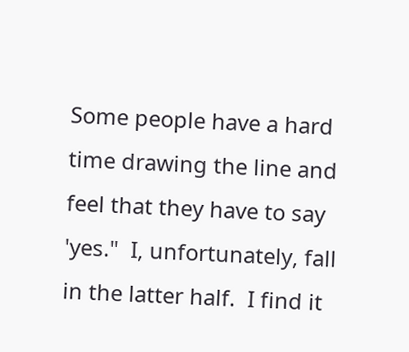Some people have a hard time drawing the line and feel that they have to say 'yes."  I, unfortunately, fall in the latter half.  I find it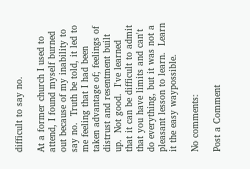difficult to say no.

At a former church I used to attend, I found myself burned out because of my inability to say no.  Truth be told, it led to me feeling that I had been taken advantage of; feelings of distrust and resentment built up.  Not good.  I've learned that it can be difficult to admit that you have limits and can't do everything, but it was not a pleasant lesson to learn.  Learn it the easy waypossible.

No comments:

Post a Comment